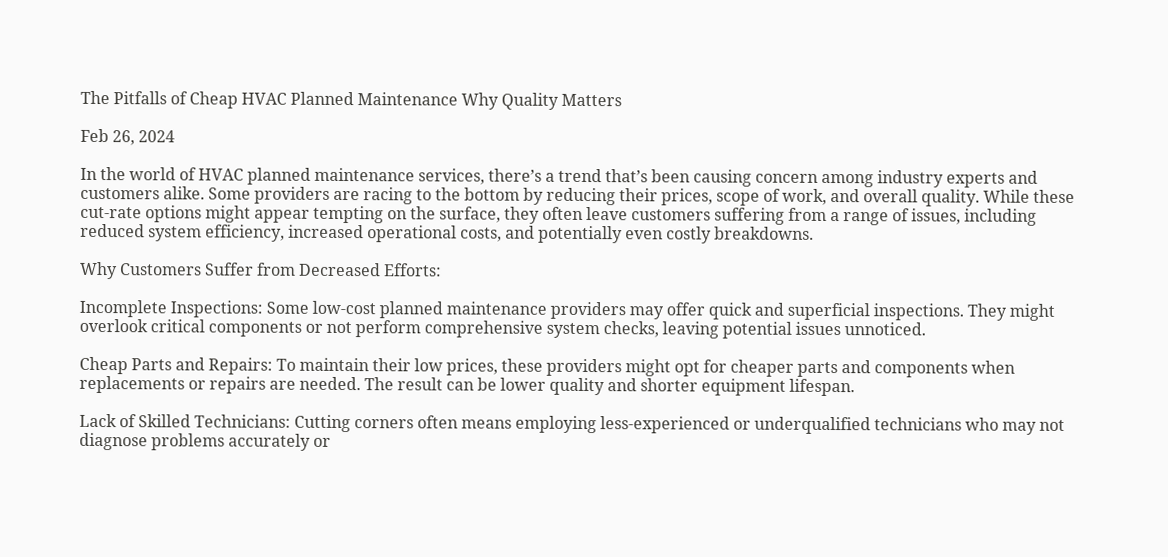The Pitfalls of Cheap HVAC Planned Maintenance Why Quality Matters

Feb 26, 2024

In the world of HVAC planned maintenance services, there’s a trend that’s been causing concern among industry experts and customers alike. Some providers are racing to the bottom by reducing their prices, scope of work, and overall quality. While these cut-rate options might appear tempting on the surface, they often leave customers suffering from a range of issues, including reduced system efficiency, increased operational costs, and potentially even costly breakdowns.

Why Customers Suffer from Decreased Efforts:

Incomplete Inspections: Some low-cost planned maintenance providers may offer quick and superficial inspections. They might overlook critical components or not perform comprehensive system checks, leaving potential issues unnoticed.

Cheap Parts and Repairs: To maintain their low prices, these providers might opt for cheaper parts and components when replacements or repairs are needed. The result can be lower quality and shorter equipment lifespan.

Lack of Skilled Technicians: Cutting corners often means employing less-experienced or underqualified technicians who may not diagnose problems accurately or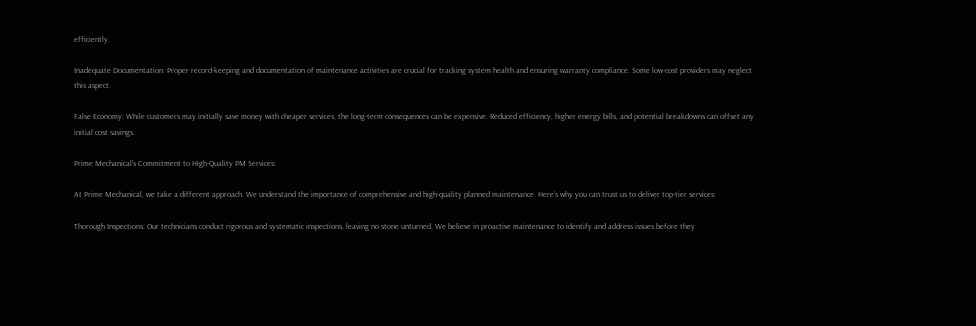efficiently.

Inadequate Documentation: Proper record-keeping and documentation of maintenance activities are crucial for tracking system health and ensuring warranty compliance. Some low-cost providers may neglect this aspect.

False Economy: While customers may initially save money with cheaper services, the long-term consequences can be expensive. Reduced efficiency, higher energy bills, and potential breakdowns can offset any initial cost savings.

Prime Mechanical’s Commitment to High-Quality PM Services:

At Prime Mechanical, we take a different approach. We understand the importance of comprehensive and high-quality planned maintenance. Here’s why you can trust us to deliver top-tier services:

Thorough Inspections: Our technicians conduct rigorous and systematic inspections, leaving no stone unturned. We believe in proactive maintenance to identify and address issues before they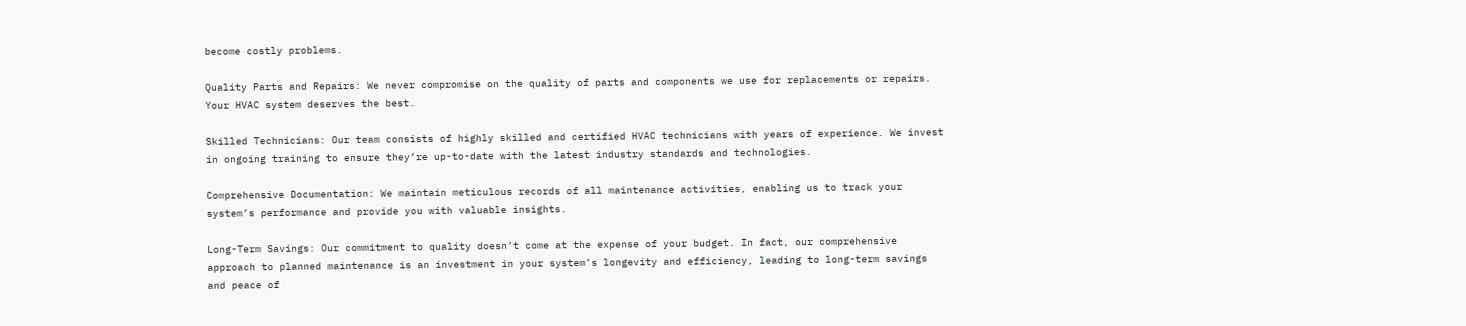become costly problems.

Quality Parts and Repairs: We never compromise on the quality of parts and components we use for replacements or repairs. Your HVAC system deserves the best.

Skilled Technicians: Our team consists of highly skilled and certified HVAC technicians with years of experience. We invest in ongoing training to ensure they’re up-to-date with the latest industry standards and technologies.

Comprehensive Documentation: We maintain meticulous records of all maintenance activities, enabling us to track your system’s performance and provide you with valuable insights.

Long-Term Savings: Our commitment to quality doesn’t come at the expense of your budget. In fact, our comprehensive approach to planned maintenance is an investment in your system’s longevity and efficiency, leading to long-term savings and peace of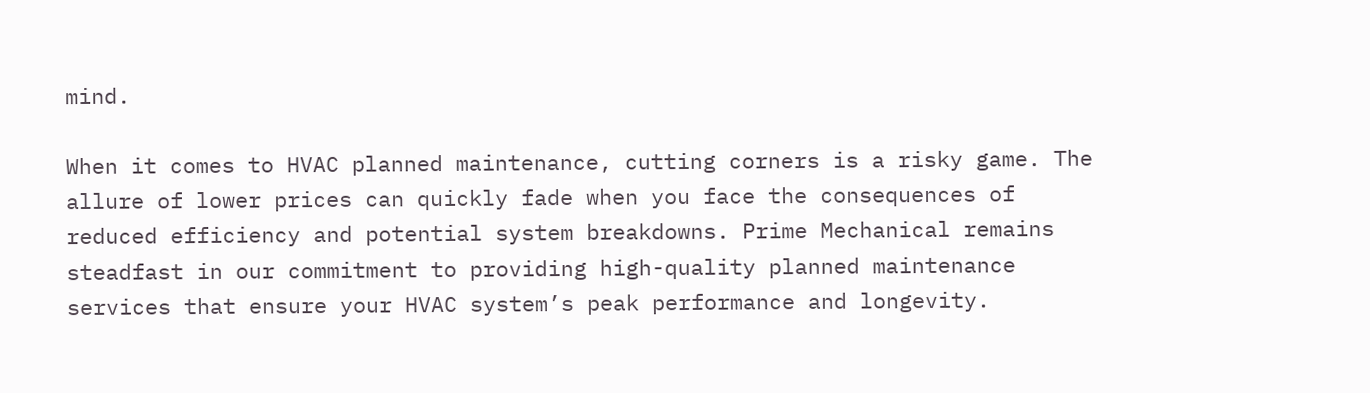mind.

When it comes to HVAC planned maintenance, cutting corners is a risky game. The allure of lower prices can quickly fade when you face the consequences of reduced efficiency and potential system breakdowns. Prime Mechanical remains steadfast in our commitment to providing high-quality planned maintenance services that ensure your HVAC system’s peak performance and longevity.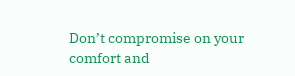Don’t compromise on your comfort and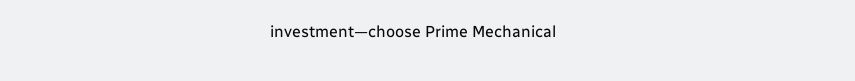investment—choose Prime Mechanical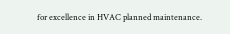for excellence in HVAC planned maintenance.